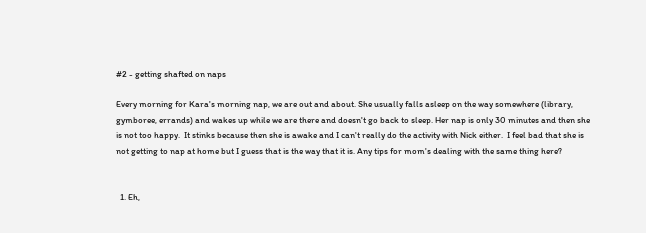#2 - getting shafted on naps

Every morning for Kara's morning nap, we are out and about. She usually falls asleep on the way somewhere (library, gymboree, errands) and wakes up while we are there and doesn't go back to sleep. Her nap is only 30 minutes and then she is not too happy.  It stinks because then she is awake and I can't really do the activity with Nick either.  I feel bad that she is not getting to nap at home but I guess that is the way that it is. Any tips for mom's dealing with the same thing here?


  1. Eh,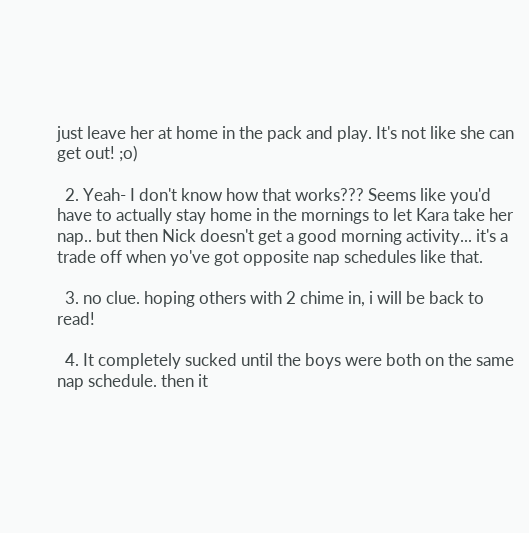just leave her at home in the pack and play. It's not like she can get out! ;o)

  2. Yeah- I don't know how that works??? Seems like you'd have to actually stay home in the mornings to let Kara take her nap.. but then Nick doesn't get a good morning activity... it's a trade off when yo've got opposite nap schedules like that.

  3. no clue. hoping others with 2 chime in, i will be back to read!

  4. It completely sucked until the boys were both on the same nap schedule. then it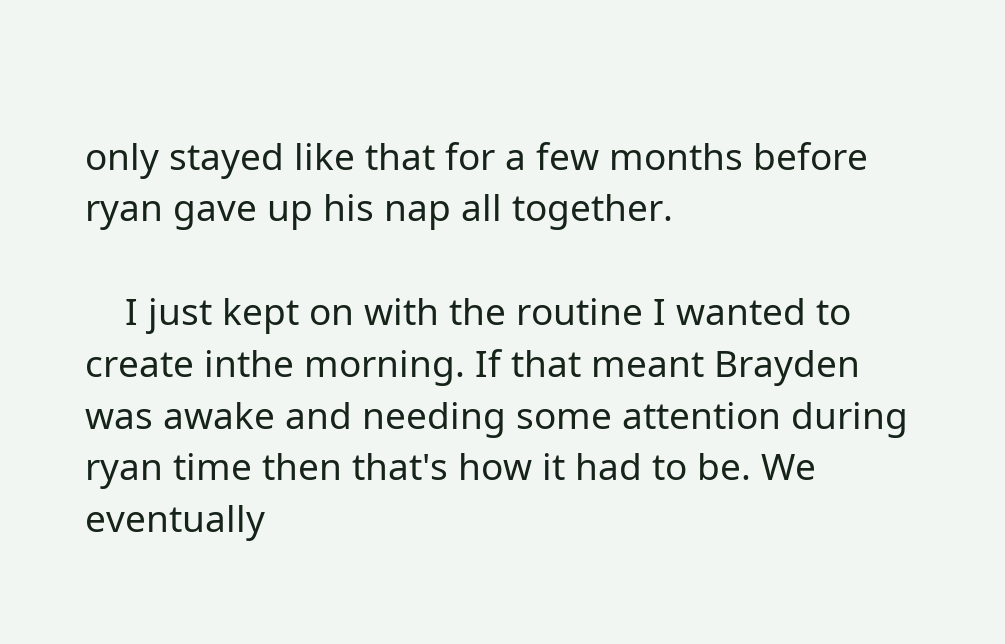only stayed like that for a few months before ryan gave up his nap all together.

    I just kept on with the routine I wanted to create inthe morning. If that meant Brayden was awake and needing some attention during ryan time then that's how it had to be. We eventually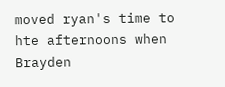moved ryan's time to hte afternoons when Brayden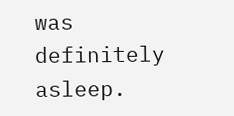was definitely asleep.